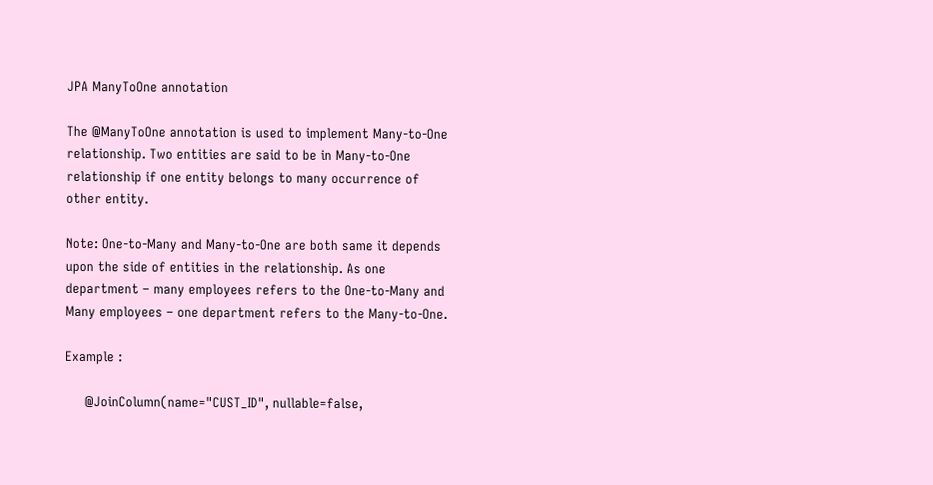JPA ManyToOne annotation

The @ManyToOne annotation is used to implement Many-to-One relationship. Two entities are said to be in Many-to-One relationship if one entity belongs to many occurrence of other entity.

Note: One-to-Many and Many-to-One are both same it depends upon the side of entities in the relationship. As one department – many employees refers to the One-to-Many and Many employees – one department refers to the Many-to-One.

Example :

     @JoinColumn(name="CUST_ID", nullable=false,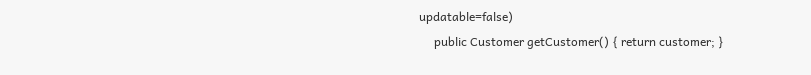updatable=false)
     public Customer getCustomer() { return customer; }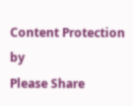Content Protection by
Please Share